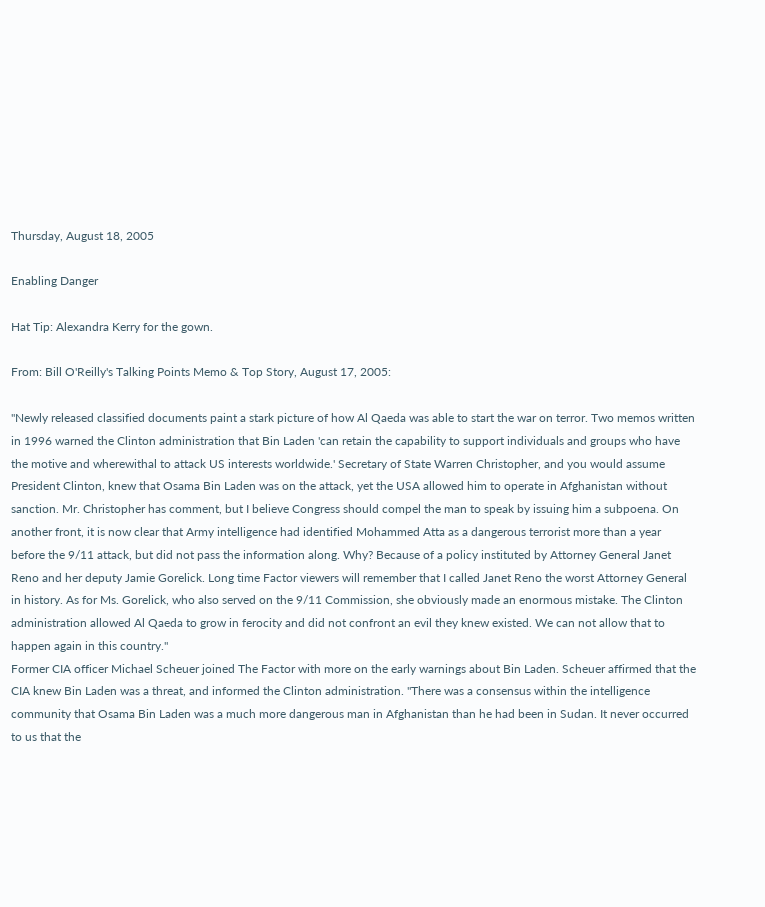Thursday, August 18, 2005

Enabling Danger

Hat Tip: Alexandra Kerry for the gown.

From: Bill O'Reilly's Talking Points Memo & Top Story, August 17, 2005:

"Newly released classified documents paint a stark picture of how Al Qaeda was able to start the war on terror. Two memos written in 1996 warned the Clinton administration that Bin Laden 'can retain the capability to support individuals and groups who have the motive and wherewithal to attack US interests worldwide.' Secretary of State Warren Christopher, and you would assume President Clinton, knew that Osama Bin Laden was on the attack, yet the USA allowed him to operate in Afghanistan without sanction. Mr. Christopher has comment, but I believe Congress should compel the man to speak by issuing him a subpoena. On another front, it is now clear that Army intelligence had identified Mohammed Atta as a dangerous terrorist more than a year before the 9/11 attack, but did not pass the information along. Why? Because of a policy instituted by Attorney General Janet Reno and her deputy Jamie Gorelick. Long time Factor viewers will remember that I called Janet Reno the worst Attorney General in history. As for Ms. Gorelick, who also served on the 9/11 Commission, she obviously made an enormous mistake. The Clinton administration allowed Al Qaeda to grow in ferocity and did not confront an evil they knew existed. We can not allow that to happen again in this country."
Former CIA officer Michael Scheuer joined The Factor with more on the early warnings about Bin Laden. Scheuer affirmed that the CIA knew Bin Laden was a threat, and informed the Clinton administration. "There was a consensus within the intelligence community that Osama Bin Laden was a much more dangerous man in Afghanistan than he had been in Sudan. It never occurred to us that the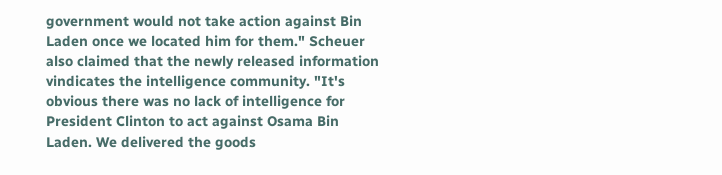government would not take action against Bin Laden once we located him for them." Scheuer also claimed that the newly released information vindicates the intelligence community. "It's obvious there was no lack of intelligence for President Clinton to act against Osama Bin Laden. We delivered the goods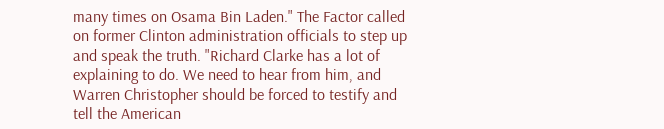many times on Osama Bin Laden." The Factor called on former Clinton administration officials to step up and speak the truth. "Richard Clarke has a lot of explaining to do. We need to hear from him, and Warren Christopher should be forced to testify and tell the American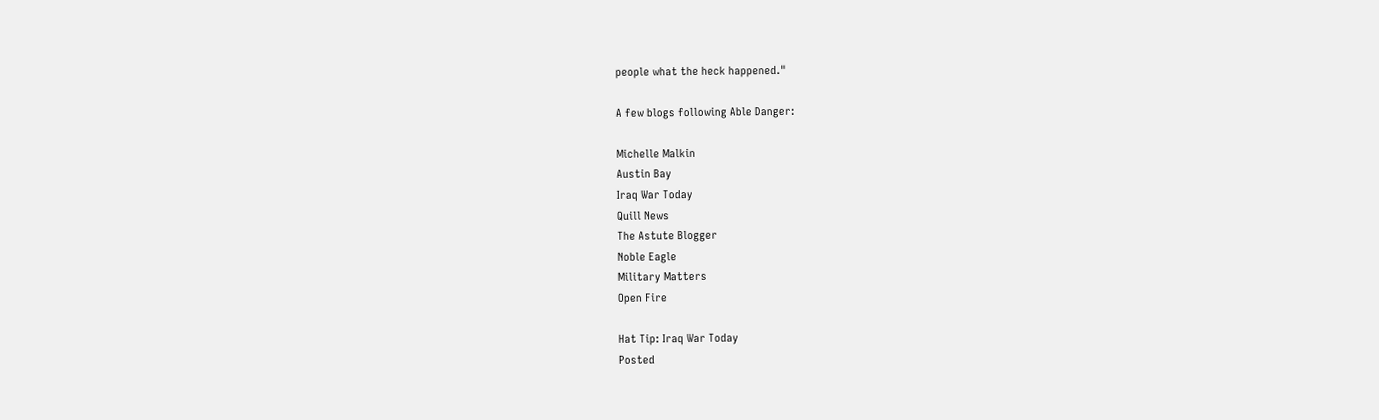people what the heck happened."

A few blogs following Able Danger:

Michelle Malkin
Austin Bay
Iraq War Today
Quill News
The Astute Blogger
Noble Eagle
Military Matters
Open Fire

Hat Tip: Iraq War Today
Posted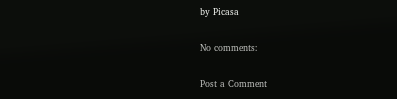by Picasa

No comments:

Post a Comment